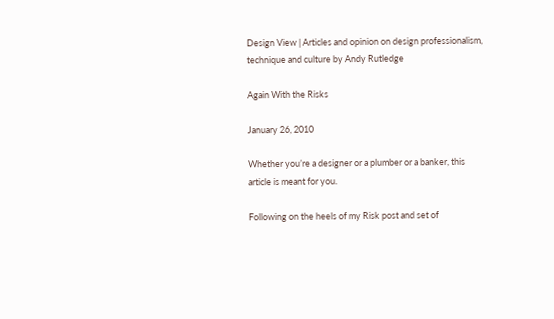Design View | Articles and opinion on design professionalism, technique and culture by Andy Rutledge

Again With the Risks

January 26, 2010

Whether you’re a designer or a plumber or a banker, this article is meant for you.

Following on the heels of my Risk post and set of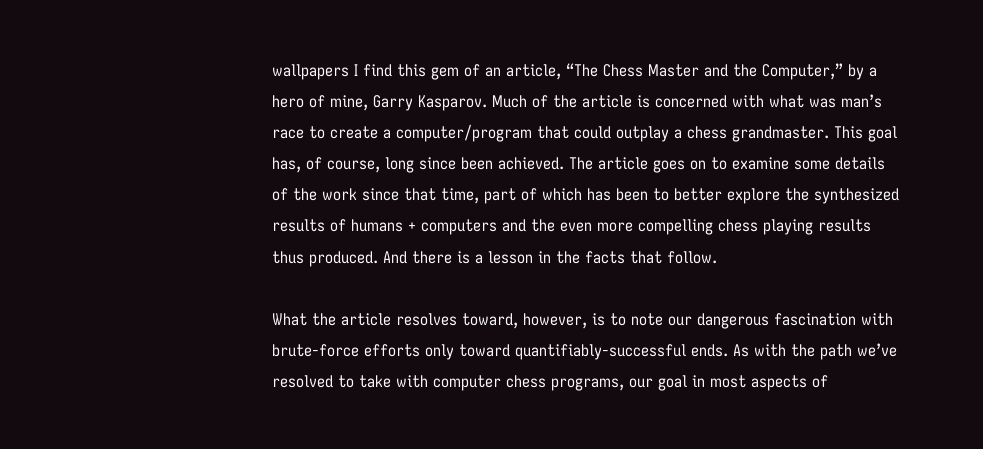wallpapers I find this gem of an article, “The Chess Master and the Computer,” by a hero of mine, Garry Kasparov. Much of the article is concerned with what was man’s race to create a computer/program that could outplay a chess grandmaster. This goal has, of course, long since been achieved. The article goes on to examine some details of the work since that time, part of which has been to better explore the synthesized results of humans + computers and the even more compelling chess playing results thus produced. And there is a lesson in the facts that follow.

What the article resolves toward, however, is to note our dangerous fascination with brute-force efforts only toward quantifiably-successful ends. As with the path we’ve resolved to take with computer chess programs, our goal in most aspects of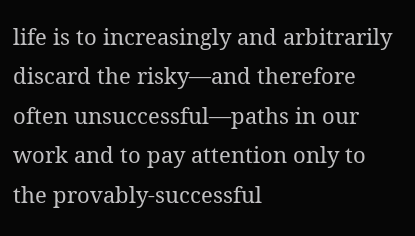life is to increasingly and arbitrarily discard the risky—and therefore often unsuccessful—paths in our work and to pay attention only to the provably-successful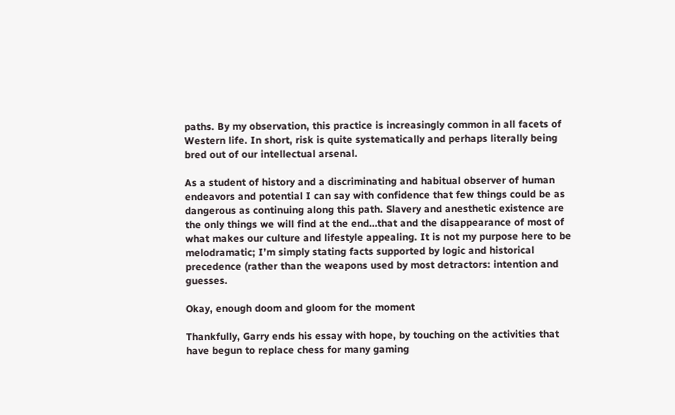paths. By my observation, this practice is increasingly common in all facets of Western life. In short, risk is quite systematically and perhaps literally being bred out of our intellectual arsenal.

As a student of history and a discriminating and habitual observer of human endeavors and potential I can say with confidence that few things could be as dangerous as continuing along this path. Slavery and anesthetic existence are the only things we will find at the end…that and the disappearance of most of what makes our culture and lifestyle appealing. It is not my purpose here to be melodramatic; I’m simply stating facts supported by logic and historical precedence (rather than the weapons used by most detractors: intention and guesses.

Okay, enough doom and gloom for the moment

Thankfully, Garry ends his essay with hope, by touching on the activities that have begun to replace chess for many gaming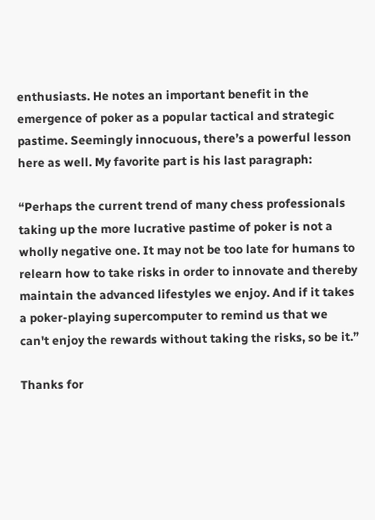enthusiasts. He notes an important benefit in the emergence of poker as a popular tactical and strategic pastime. Seemingly innocuous, there’s a powerful lesson here as well. My favorite part is his last paragraph:

“Perhaps the current trend of many chess professionals taking up the more lucrative pastime of poker is not a wholly negative one. It may not be too late for humans to relearn how to take risks in order to innovate and thereby maintain the advanced lifestyles we enjoy. And if it takes a poker-playing supercomputer to remind us that we can't enjoy the rewards without taking the risks, so be it.”

Thanks for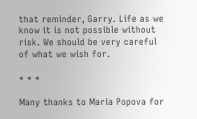that reminder, Garry. Life as we know it is not possible without risk. We should be very careful of what we wish for.

* * *

Many thanks to Maria Popova for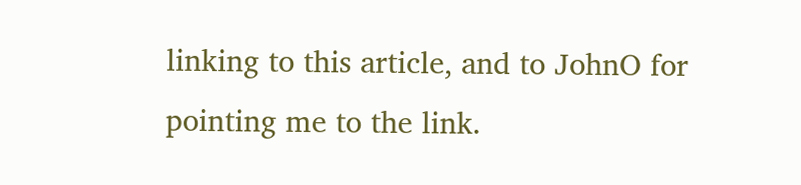linking to this article, and to JohnO for pointing me to the link.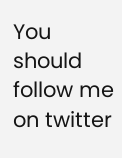You should follow me on twitter